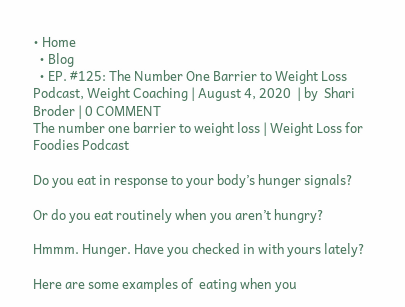• Home
  • Blog
  • EP. #125: The Number One Barrier to Weight Loss
Podcast, Weight Coaching | August 4, 2020  | by  Shari Broder | 0 COMMENT
The number one barrier to weight loss | Weight Loss for Foodies Podcast

Do you eat in response to your body’s hunger signals?

Or do you eat routinely when you aren’t hungry?

Hmmm. Hunger. Have you checked in with yours lately?

Here are some examples of  eating when you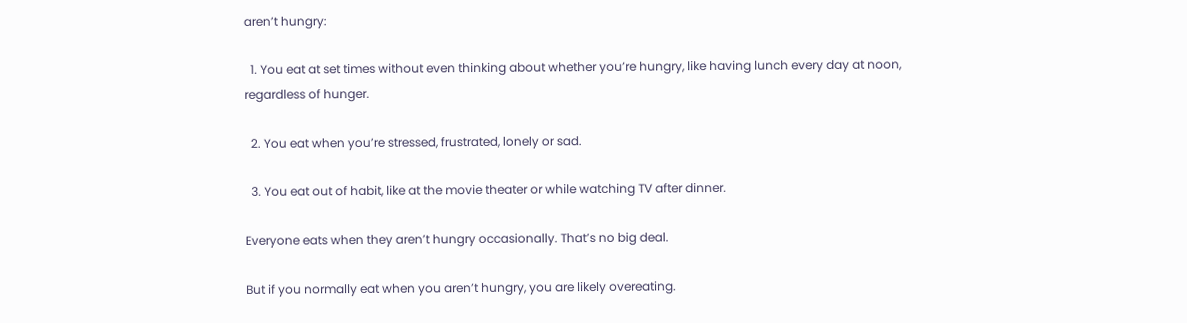aren’t hungry:

  1. You eat at set times without even thinking about whether you’re hungry, like having lunch every day at noon, regardless of hunger.

  2. You eat when you’re stressed, frustrated, lonely or sad.

  3. You eat out of habit, like at the movie theater or while watching TV after dinner.

Everyone eats when they aren’t hungry occasionally. That’s no big deal.

But if you normally eat when you aren’t hungry, you are likely overeating.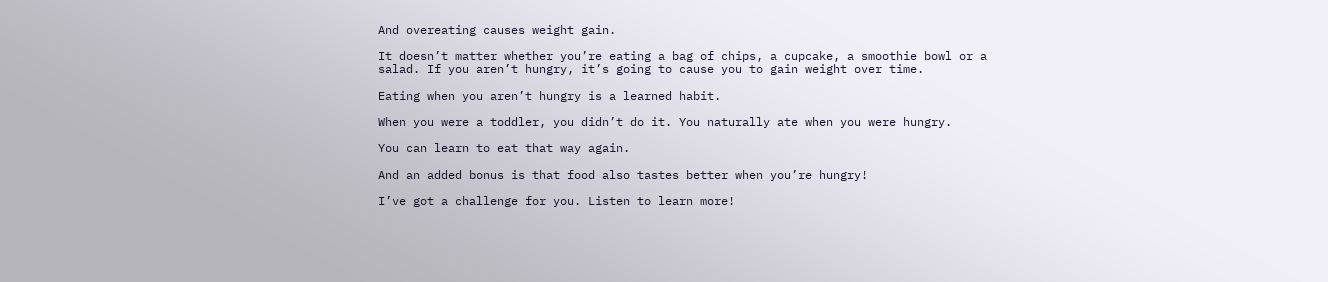And overeating causes weight gain.

It doesn’t matter whether you’re eating a bag of chips, a cupcake, a smoothie bowl or a salad. If you aren’t hungry, it’s going to cause you to gain weight over time.

Eating when you aren’t hungry is a learned habit.

When you were a toddler, you didn’t do it. You naturally ate when you were hungry.

You can learn to eat that way again.

And an added bonus is that food also tastes better when you’re hungry!

I’ve got a challenge for you. Listen to learn more!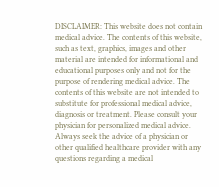DISCLAIMER: This website does not contain medical advice. The contents of this website, such as text, graphics, images and other material are intended for informational and educational purposes only and not for the purpose of rendering medical advice. The contents of this website are not intended to substitute for professional medical advice, diagnosis or treatment. Please consult your physician for personalized medical advice. Always seek the advice of a physician or other qualified healthcare provider with any questions regarding a medical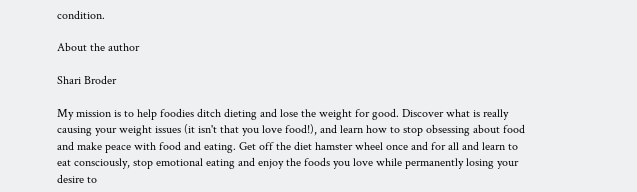condition.

About the author

Shari Broder

My mission is to help foodies ditch dieting and lose the weight for good. Discover what is really causing your weight issues (it isn't that you love food!), and learn how to stop obsessing about food and make peace with food and eating. Get off the diet hamster wheel once and for all and learn to eat consciously, stop emotional eating and enjoy the foods you love while permanently losing your desire to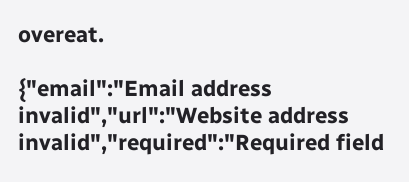overeat.

{"email":"Email address invalid","url":"Website address invalid","required":"Required field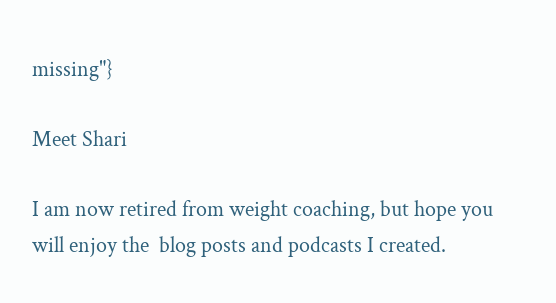missing"}

Meet Shari

I am now retired from weight coaching, but hope you will enjoy the  blog posts and podcasts I created.